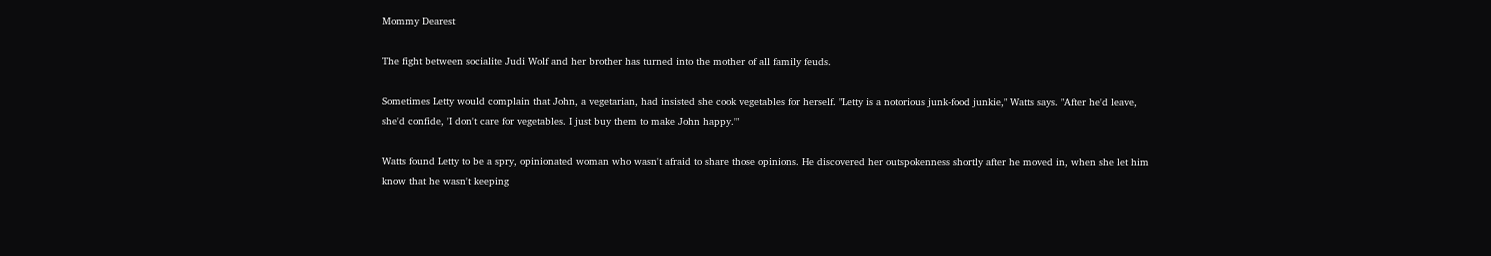Mommy Dearest

The fight between socialite Judi Wolf and her brother has turned into the mother of all family feuds.

Sometimes Letty would complain that John, a vegetarian, had insisted she cook vegetables for herself. "Letty is a notorious junk-food junkie," Watts says. "After he'd leave, she'd confide, 'I don't care for vegetables. I just buy them to make John happy.'"

Watts found Letty to be a spry, opinionated woman who wasn't afraid to share those opinions. He discovered her outspokenness shortly after he moved in, when she let him know that he wasn't keeping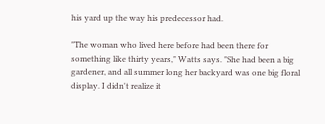his yard up the way his predecessor had.

"The woman who lived here before had been there for something like thirty years," Watts says. "She had been a big gardener, and all summer long her backyard was one big floral display. I didn't realize it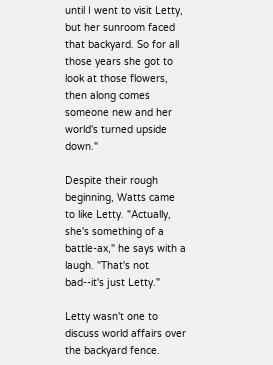until I went to visit Letty, but her sunroom faced that backyard. So for all those years she got to look at those flowers, then along comes someone new and her world's turned upside down."

Despite their rough beginning, Watts came to like Letty. "Actually, she's something of a battle-ax," he says with a laugh. "That's not bad--it's just Letty."

Letty wasn't one to discuss world affairs over the backyard fence.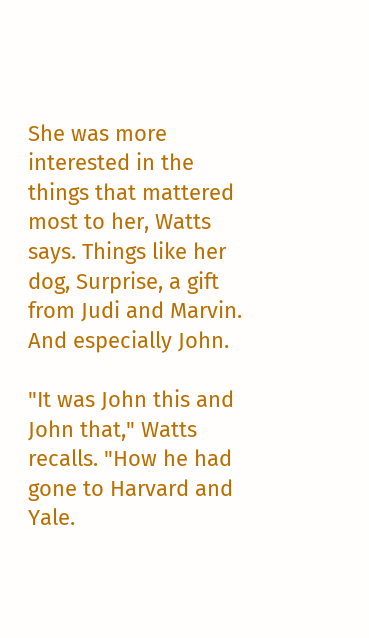She was more interested in the things that mattered most to her, Watts says. Things like her dog, Surprise, a gift from Judi and Marvin. And especially John.

"It was John this and John that," Watts recalls. "How he had gone to Harvard and Yale.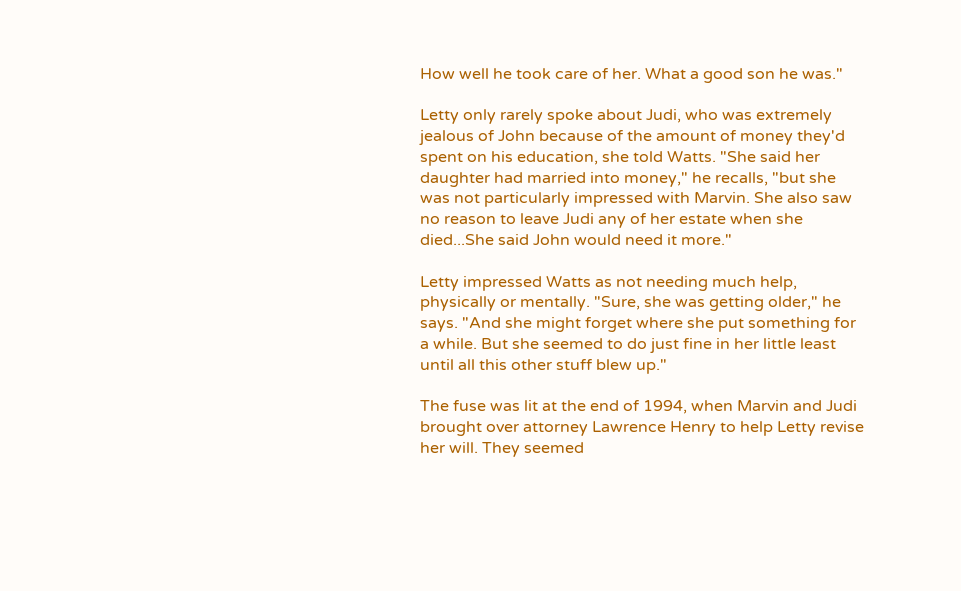How well he took care of her. What a good son he was."

Letty only rarely spoke about Judi, who was extremely jealous of John because of the amount of money they'd spent on his education, she told Watts. "She said her daughter had married into money," he recalls, "but she was not particularly impressed with Marvin. She also saw no reason to leave Judi any of her estate when she died...She said John would need it more."

Letty impressed Watts as not needing much help, physically or mentally. "Sure, she was getting older," he says. "And she might forget where she put something for a while. But she seemed to do just fine in her little least until all this other stuff blew up."

The fuse was lit at the end of 1994, when Marvin and Judi brought over attorney Lawrence Henry to help Letty revise her will. They seemed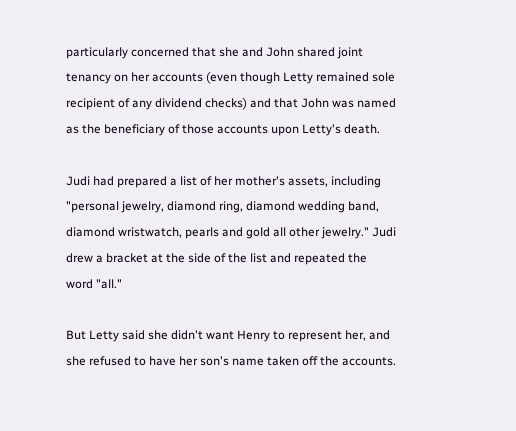particularly concerned that she and John shared joint tenancy on her accounts (even though Letty remained sole recipient of any dividend checks) and that John was named as the beneficiary of those accounts upon Letty's death.

Judi had prepared a list of her mother's assets, including "personal jewelry, diamond ring, diamond wedding band, diamond wristwatch, pearls and gold all other jewelry." Judi drew a bracket at the side of the list and repeated the word "all."

But Letty said she didn't want Henry to represent her, and she refused to have her son's name taken off the accounts.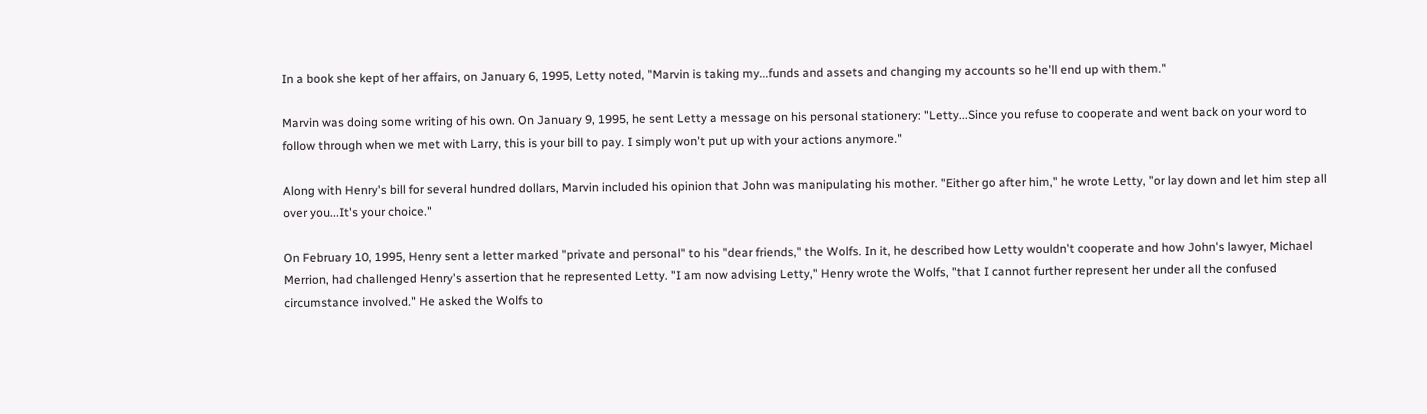In a book she kept of her affairs, on January 6, 1995, Letty noted, "Marvin is taking my...funds and assets and changing my accounts so he'll end up with them."

Marvin was doing some writing of his own. On January 9, 1995, he sent Letty a message on his personal stationery: "Letty...Since you refuse to cooperate and went back on your word to follow through when we met with Larry, this is your bill to pay. I simply won't put up with your actions anymore."

Along with Henry's bill for several hundred dollars, Marvin included his opinion that John was manipulating his mother. "Either go after him," he wrote Letty, "or lay down and let him step all over you...It's your choice."

On February 10, 1995, Henry sent a letter marked "private and personal" to his "dear friends," the Wolfs. In it, he described how Letty wouldn't cooperate and how John's lawyer, Michael Merrion, had challenged Henry's assertion that he represented Letty. "I am now advising Letty," Henry wrote the Wolfs, "that I cannot further represent her under all the confused circumstance involved." He asked the Wolfs to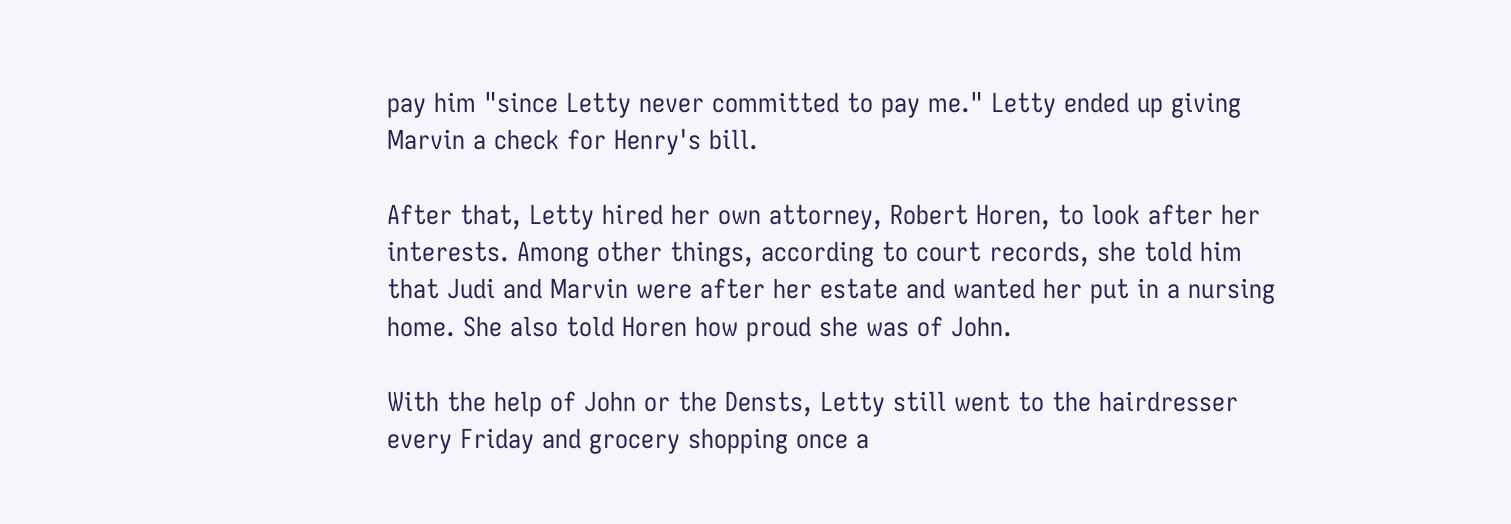pay him "since Letty never committed to pay me." Letty ended up giving Marvin a check for Henry's bill.

After that, Letty hired her own attorney, Robert Horen, to look after her interests. Among other things, according to court records, she told him that Judi and Marvin were after her estate and wanted her put in a nursing home. She also told Horen how proud she was of John.

With the help of John or the Densts, Letty still went to the hairdresser every Friday and grocery shopping once a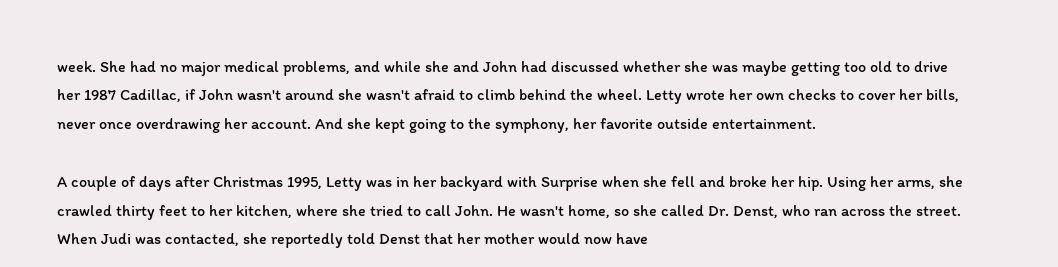week. She had no major medical problems, and while she and John had discussed whether she was maybe getting too old to drive her 1987 Cadillac, if John wasn't around she wasn't afraid to climb behind the wheel. Letty wrote her own checks to cover her bills, never once overdrawing her account. And she kept going to the symphony, her favorite outside entertainment.

A couple of days after Christmas 1995, Letty was in her backyard with Surprise when she fell and broke her hip. Using her arms, she crawled thirty feet to her kitchen, where she tried to call John. He wasn't home, so she called Dr. Denst, who ran across the street. When Judi was contacted, she reportedly told Denst that her mother would now have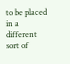to be placed in a different sort of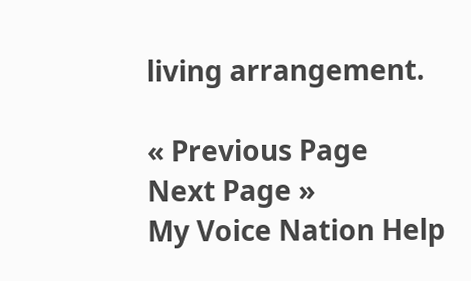living arrangement.

« Previous Page
Next Page »
My Voice Nation Help